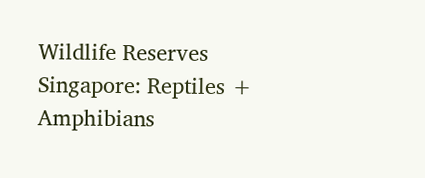Wildlife Reserves Singapore: Reptiles + Amphibians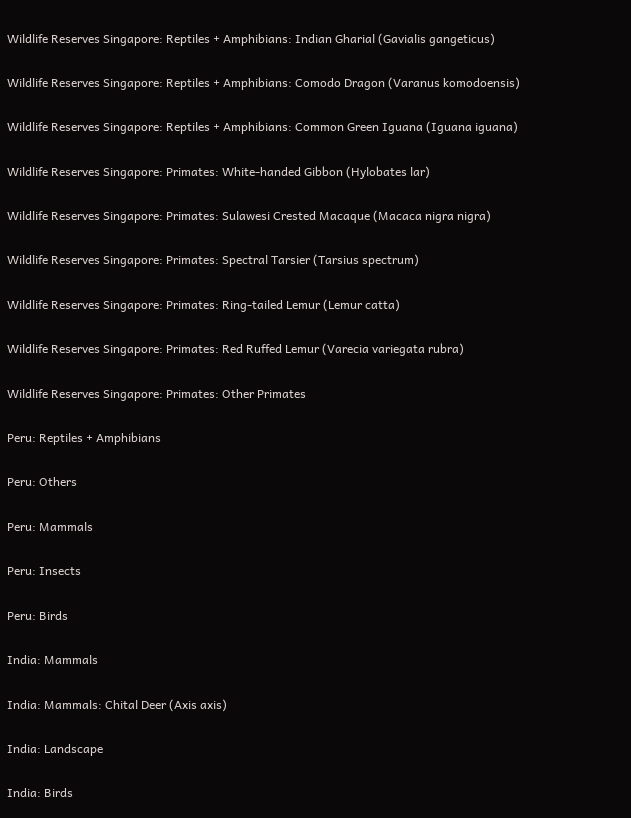Wildlife Reserves Singapore: Reptiles + Amphibians: Indian Gharial (Gavialis gangeticus)

Wildlife Reserves Singapore: Reptiles + Amphibians: Comodo Dragon (Varanus komodoensis)

Wildlife Reserves Singapore: Reptiles + Amphibians: Common Green Iguana (Iguana iguana)

Wildlife Reserves Singapore: Primates: White-handed Gibbon (Hylobates lar)

Wildlife Reserves Singapore: Primates: Sulawesi Crested Macaque (Macaca nigra nigra)

Wildlife Reserves Singapore: Primates: Spectral Tarsier (Tarsius spectrum)

Wildlife Reserves Singapore: Primates: Ring-tailed Lemur (Lemur catta)

Wildlife Reserves Singapore: Primates: Red Ruffed Lemur (Varecia variegata rubra)

Wildlife Reserves Singapore: Primates: Other Primates

Peru: Reptiles + Amphibians

Peru: Others

Peru: Mammals

Peru: Insects

Peru: Birds

India: Mammals

India: Mammals: Chital Deer (Axis axis)

India: Landscape

India: Birds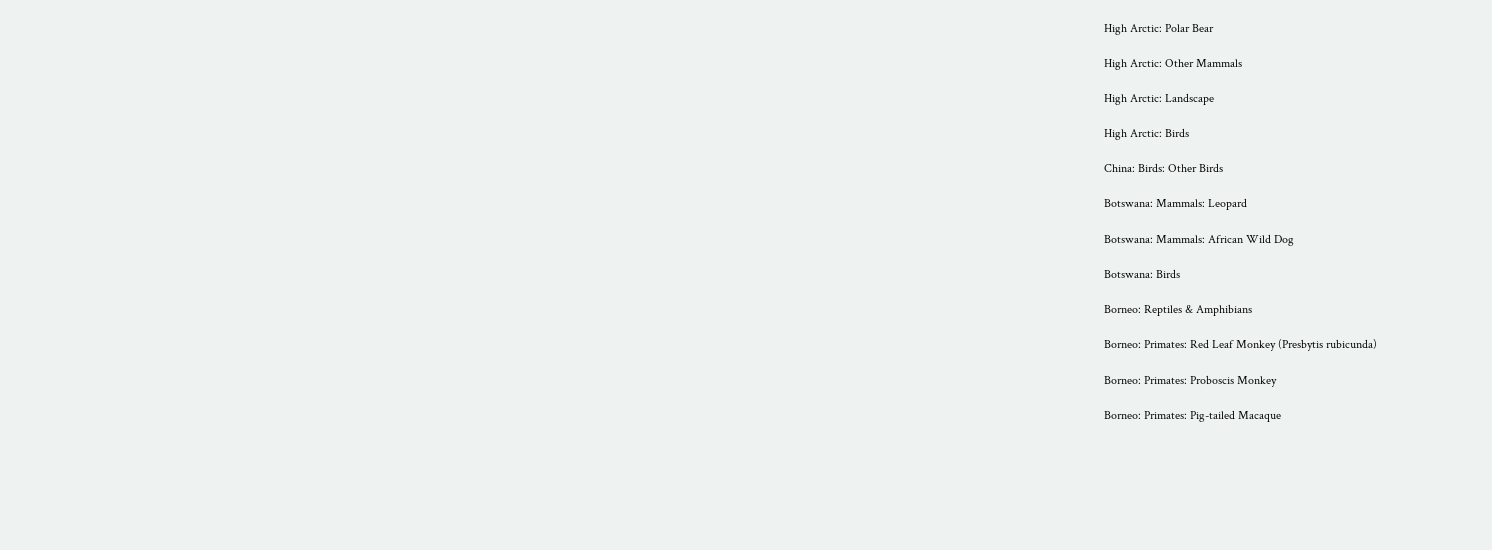High Arctic: Polar Bear

High Arctic: Other Mammals

High Arctic: Landscape

High Arctic: Birds

China: Birds: Other Birds

Botswana: Mammals: Leopard

Botswana: Mammals: African Wild Dog

Botswana: Birds

Borneo: Reptiles & Amphibians

Borneo: Primates: Red Leaf Monkey (Presbytis rubicunda)

Borneo: Primates: Proboscis Monkey

Borneo: Primates: Pig-tailed Macaque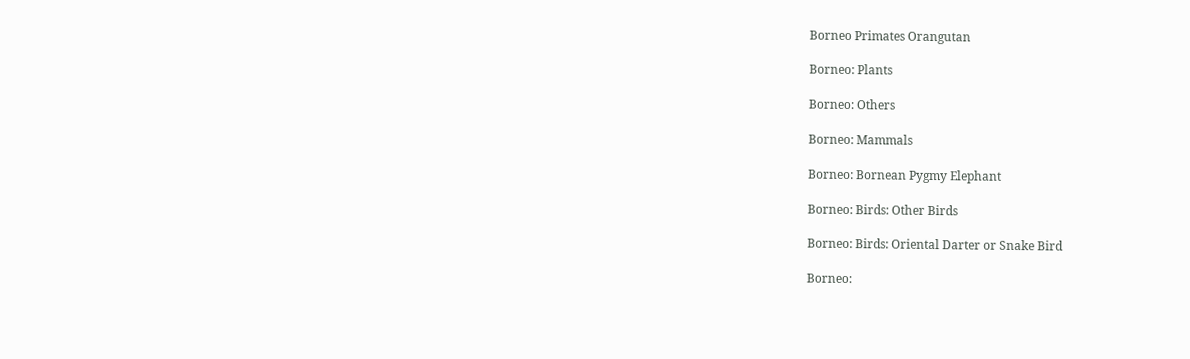Borneo Primates Orangutan

Borneo: Plants

Borneo: Others

Borneo: Mammals

Borneo: Bornean Pygmy Elephant

Borneo: Birds: Other Birds

Borneo: Birds: Oriental Darter or Snake Bird

Borneo: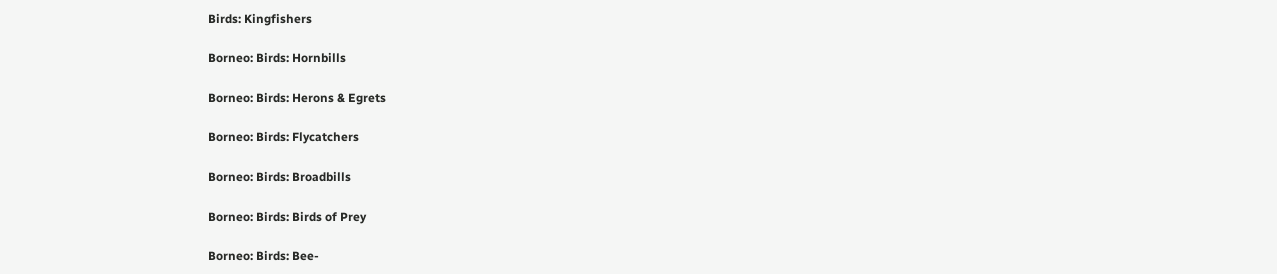Birds: Kingfishers

Borneo: Birds: Hornbills

Borneo: Birds: Herons & Egrets

Borneo: Birds: Flycatchers

Borneo: Birds: Broadbills

Borneo: Birds: Birds of Prey

Borneo: Birds: Bee-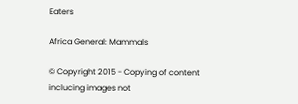Eaters

Africa General: Mammals

© Copyright 2015 - Copying of content inclucing images not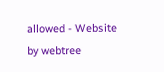allowed - Website by webtree